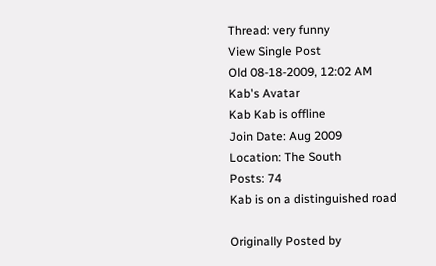Thread: very funny
View Single Post
Old 08-18-2009, 12:02 AM
Kab's Avatar
Kab Kab is offline
Join Date: Aug 2009
Location: The South
Posts: 74
Kab is on a distinguished road

Originally Posted by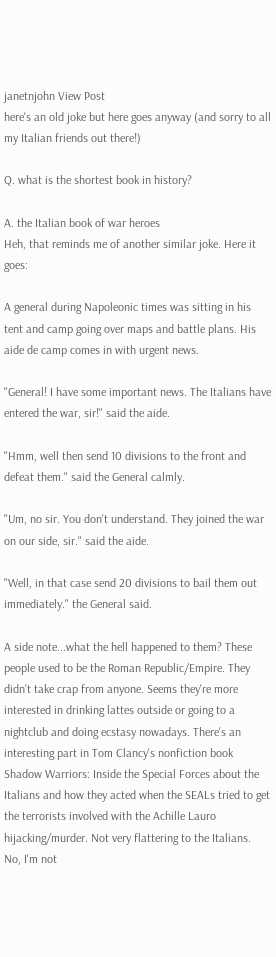janetnjohn View Post
here's an old joke but here goes anyway (and sorry to all my Italian friends out there!)

Q. what is the shortest book in history?

A. the Italian book of war heroes
Heh, that reminds me of another similar joke. Here it goes:

A general during Napoleonic times was sitting in his tent and camp going over maps and battle plans. His aide de camp comes in with urgent news.

"General! I have some important news. The Italians have entered the war, sir!" said the aide.

"Hmm, well then send 10 divisions to the front and defeat them." said the General calmly.

"Um, no sir. You don't understand. They joined the war on our side, sir." said the aide.

"Well, in that case send 20 divisions to bail them out immediately." the General said.

A side note...what the hell happened to them? These people used to be the Roman Republic/Empire. They didn't take crap from anyone. Seems they're more interested in drinking lattes outside or going to a nightclub and doing ecstasy nowadays. There's an interesting part in Tom Clancy's nonfiction book Shadow Warriors: Inside the Special Forces about the Italians and how they acted when the SEALs tried to get the terrorists involved with the Achille Lauro hijacking/murder. Not very flattering to the Italians.
No, I'm not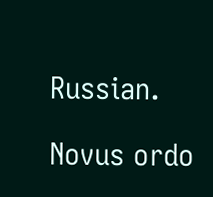Russian.

Novus ordo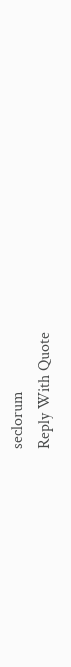seclorum
Reply With Quote